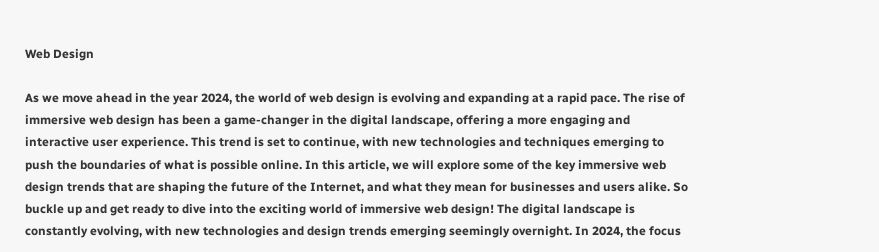Web Design

As we move ahead in the year 2024, the world of web design is evolving and expanding at a rapid pace. The rise of immersive web design has been a game-changer in the digital landscape, offering a more engaging and interactive user experience. This trend is set to continue, with new technologies and techniques emerging to push the boundaries of what is possible online. In this article, we will explore some of the key immersive web design trends that are shaping the future of the Internet, and what they mean for businesses and users alike. So buckle up and get ready to dive into the exciting world of immersive web design! The digital landscape is constantly evolving, with new technologies and design trends emerging seemingly overnight. In 2024, the focus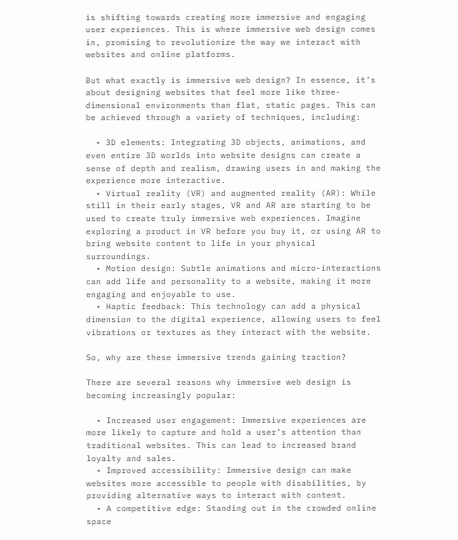is shifting towards creating more immersive and engaging user experiences. This is where immersive web design comes in, promising to revolutionize the way we interact with websites and online platforms.

But what exactly is immersive web design? In essence, it’s about designing websites that feel more like three-dimensional environments than flat, static pages. This can be achieved through a variety of techniques, including:

  • 3D elements: Integrating 3D objects, animations, and even entire 3D worlds into website designs can create a sense of depth and realism, drawing users in and making the experience more interactive.
  • Virtual reality (VR) and augmented reality (AR): While still in their early stages, VR and AR are starting to be used to create truly immersive web experiences. Imagine exploring a product in VR before you buy it, or using AR to bring website content to life in your physical surroundings.
  • Motion design: Subtle animations and micro-interactions can add life and personality to a website, making it more engaging and enjoyable to use.
  • Haptic feedback: This technology can add a physical dimension to the digital experience, allowing users to feel vibrations or textures as they interact with the website.

So, why are these immersive trends gaining traction?

There are several reasons why immersive web design is becoming increasingly popular:

  • Increased user engagement: Immersive experiences are more likely to capture and hold a user’s attention than traditional websites. This can lead to increased brand loyalty and sales.
  • Improved accessibility: Immersive design can make websites more accessible to people with disabilities, by providing alternative ways to interact with content.
  • A competitive edge: Standing out in the crowded online space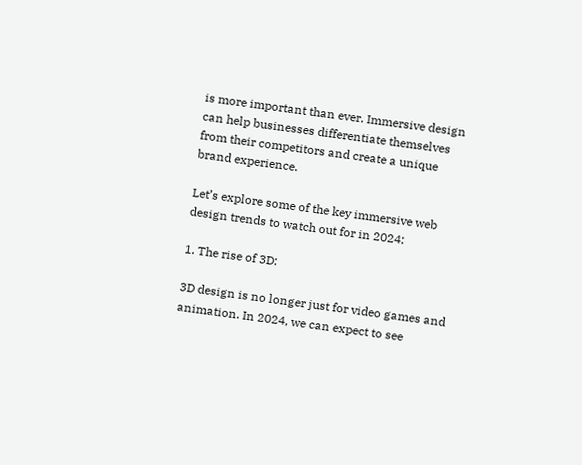is more important than ever. Immersive design can help businesses differentiate themselves from their competitors and create a unique brand experience.

Let’s explore some of the key immersive web design trends to watch out for in 2024:

1. The rise of 3D:

3D design is no longer just for video games and animation. In 2024, we can expect to see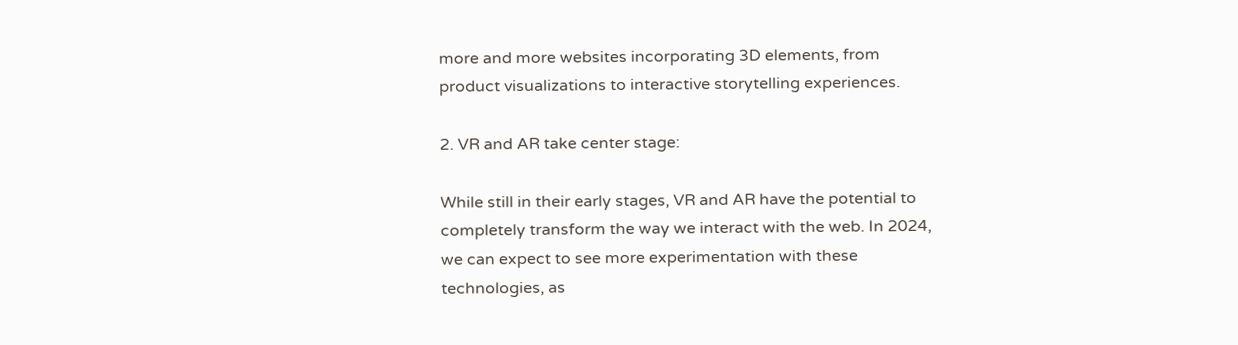more and more websites incorporating 3D elements, from product visualizations to interactive storytelling experiences.

2. VR and AR take center stage:

While still in their early stages, VR and AR have the potential to completely transform the way we interact with the web. In 2024, we can expect to see more experimentation with these technologies, as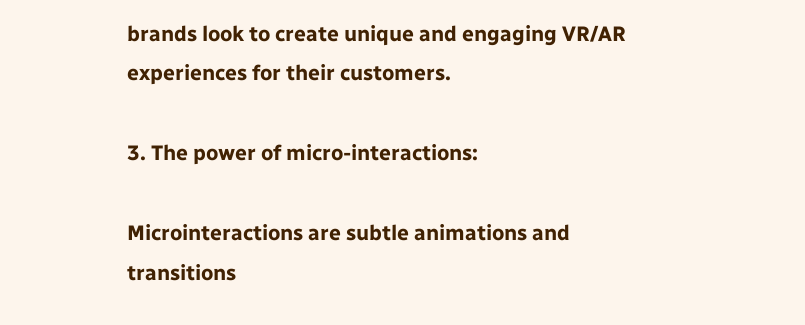brands look to create unique and engaging VR/AR experiences for their customers.

3. The power of micro-interactions:

Microinteractions are subtle animations and transitions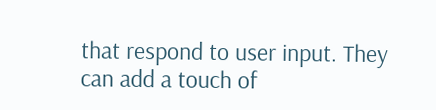that respond to user input. They can add a touch of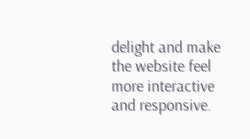delight and make the website feel more interactive and responsive.